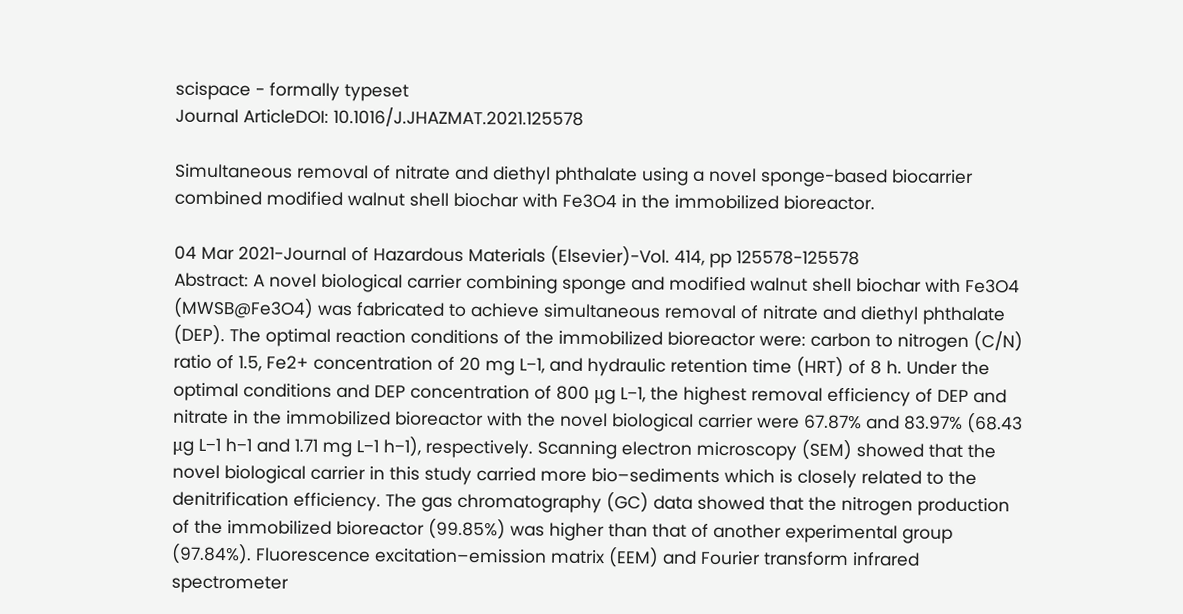scispace - formally typeset
Journal ArticleDOI: 10.1016/J.JHAZMAT.2021.125578

Simultaneous removal of nitrate and diethyl phthalate using a novel sponge-based biocarrier combined modified walnut shell biochar with Fe3O4 in the immobilized bioreactor.

04 Mar 2021-Journal of Hazardous Materials (Elsevier)-Vol. 414, pp 125578-125578
Abstract: A novel biological carrier combining sponge and modified walnut shell biochar with Fe3O4 (MWSB@Fe3O4) was fabricated to achieve simultaneous removal of nitrate and diethyl phthalate (DEP). The optimal reaction conditions of the immobilized bioreactor were: carbon to nitrogen (C/N) ratio of 1.5, Fe2+ concentration of 20 mg L−1, and hydraulic retention time (HRT) of 8 h. Under the optimal conditions and DEP concentration of 800 μg L−1, the highest removal efficiency of DEP and nitrate in the immobilized bioreactor with the novel biological carrier were 67.87% and 83.97% (68.43 μg L−1 h−1 and 1.71 mg L−1 h−1), respectively. Scanning electron microscopy (SEM) showed that the novel biological carrier in this study carried more bio–sediments which is closely related to the denitrification efficiency. The gas chromatography (GC) data showed that the nitrogen production of the immobilized bioreactor (99.85%) was higher than that of another experimental group (97.84%). Fluorescence excitation–emission matrix (EEM) and Fourier transform infrared spectrometer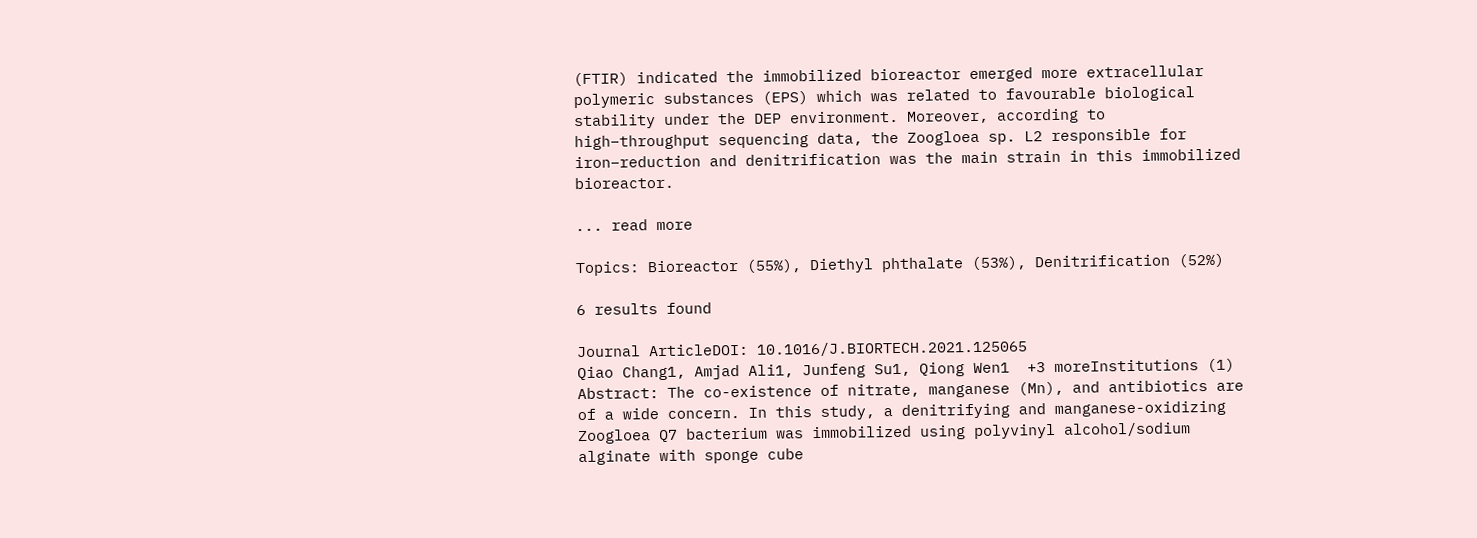(FTIR) indicated the immobilized bioreactor emerged more extracellular polymeric substances (EPS) which was related to favourable biological stability under the DEP environment. Moreover, according to high–throughput sequencing data, the Zoogloea sp. L2 responsible for iron–reduction and denitrification was the main strain in this immobilized bioreactor.

... read more

Topics: Bioreactor (55%), Diethyl phthalate (53%), Denitrification (52%)

6 results found

Journal ArticleDOI: 10.1016/J.BIORTECH.2021.125065
Qiao Chang1, Amjad Ali1, Junfeng Su1, Qiong Wen1  +3 moreInstitutions (1)
Abstract: The co-existence of nitrate, manganese (Mn), and antibiotics are of a wide concern. In this study, a denitrifying and manganese-oxidizing Zoogloea Q7 bacterium was immobilized using polyvinyl alcohol/sodium alginate with sponge cube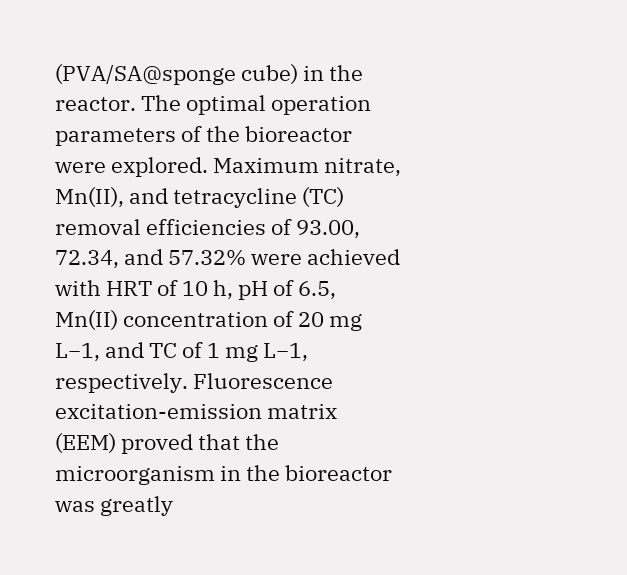(PVA/SA@sponge cube) in the reactor. The optimal operation parameters of the bioreactor were explored. Maximum nitrate, Mn(II), and tetracycline (TC) removal efficiencies of 93.00, 72.34, and 57.32% were achieved with HRT of 10 h, pH of 6.5, Mn(II) concentration of 20 mg L−1, and TC of 1 mg L−1, respectively. Fluorescence excitation-emission matrix (EEM) proved that the microorganism in the bioreactor was greatly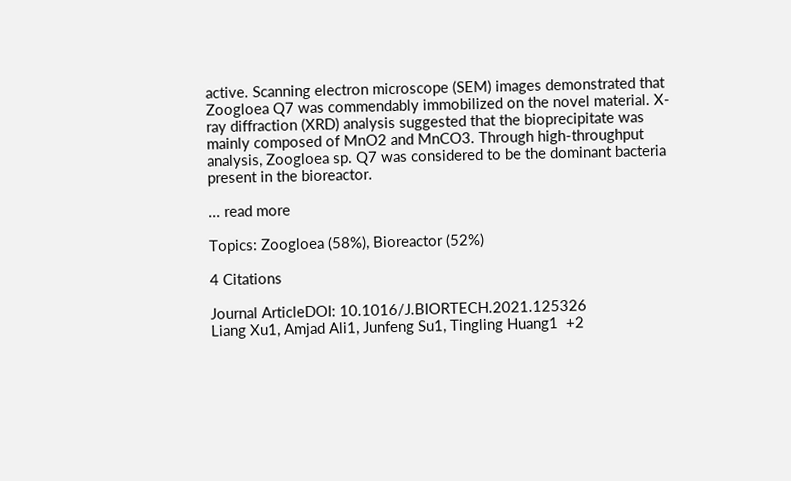active. Scanning electron microscope (SEM) images demonstrated that Zoogloea Q7 was commendably immobilized on the novel material. X-ray diffraction (XRD) analysis suggested that the bioprecipitate was mainly composed of MnO2 and MnCO3. Through high-throughput analysis, Zoogloea sp. Q7 was considered to be the dominant bacteria present in the bioreactor.

... read more

Topics: Zoogloea (58%), Bioreactor (52%)

4 Citations

Journal ArticleDOI: 10.1016/J.BIORTECH.2021.125326
Liang Xu1, Amjad Ali1, Junfeng Su1, Tingling Huang1  +2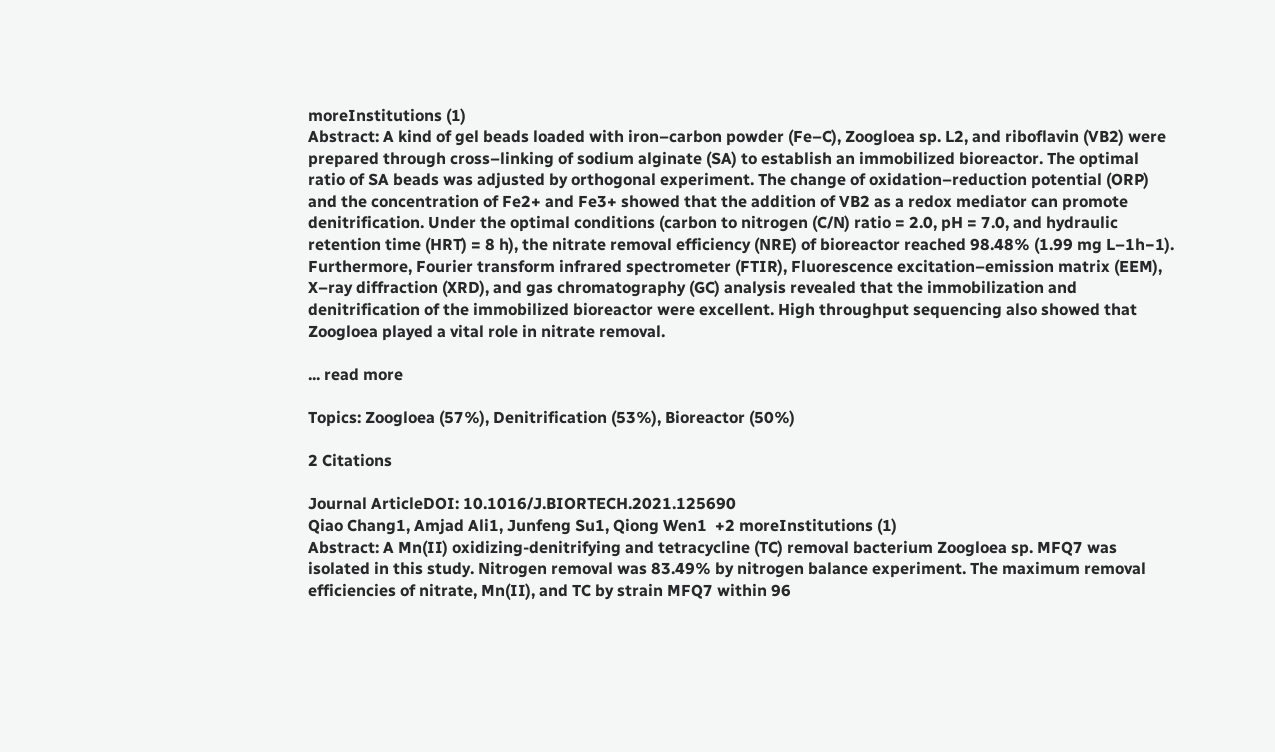moreInstitutions (1)
Abstract: A kind of gel beads loaded with iron–carbon powder (Fe–C), Zoogloea sp. L2, and riboflavin (VB2) were prepared through cross–linking of sodium alginate (SA) to establish an immobilized bioreactor. The optimal ratio of SA beads was adjusted by orthogonal experiment. The change of oxidation–reduction potential (ORP) and the concentration of Fe2+ and Fe3+ showed that the addition of VB2 as a redox mediator can promote denitrification. Under the optimal conditions (carbon to nitrogen (C/N) ratio = 2.0, pH = 7.0, and hydraulic retention time (HRT) = 8 h), the nitrate removal efficiency (NRE) of bioreactor reached 98.48% (1.99 mg L–1h−1). Furthermore, Fourier transform infrared spectrometer (FTIR), Fluorescence excitation–emission matrix (EEM), X–ray diffraction (XRD), and gas chromatography (GC) analysis revealed that the immobilization and denitrification of the immobilized bioreactor were excellent. High throughput sequencing also showed that Zoogloea played a vital role in nitrate removal.

... read more

Topics: Zoogloea (57%), Denitrification (53%), Bioreactor (50%)

2 Citations

Journal ArticleDOI: 10.1016/J.BIORTECH.2021.125690
Qiao Chang1, Amjad Ali1, Junfeng Su1, Qiong Wen1  +2 moreInstitutions (1)
Abstract: A Mn(II) oxidizing-denitrifying and tetracycline (TC) removal bacterium Zoogloea sp. MFQ7 was isolated in this study. Nitrogen removal was 83.49% by nitrogen balance experiment. The maximum removal efficiencies of nitrate, Mn(II), and TC by strain MFQ7 within 96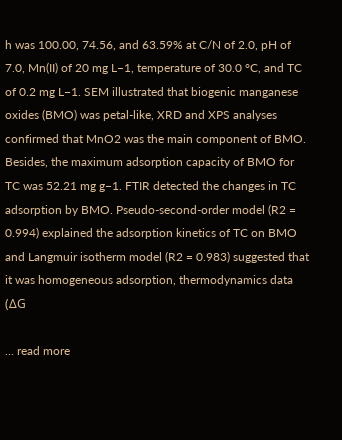h was 100.00, 74.56, and 63.59% at C/N of 2.0, pH of 7.0, Mn(II) of 20 mg L−1, temperature of 30.0 °C, and TC of 0.2 mg L−1. SEM illustrated that biogenic manganese oxides (BMO) was petal-like, XRD and XPS analyses confirmed that MnO2 was the main component of BMO. Besides, the maximum adsorption capacity of BMO for TC was 52.21 mg g−1. FTIR detected the changes in TC adsorption by BMO. Pseudo-second-order model (R2 = 0.994) explained the adsorption kinetics of TC on BMO and Langmuir isotherm model (R2 = 0.983) suggested that it was homogeneous adsorption, thermodynamics data (ΔG

... read more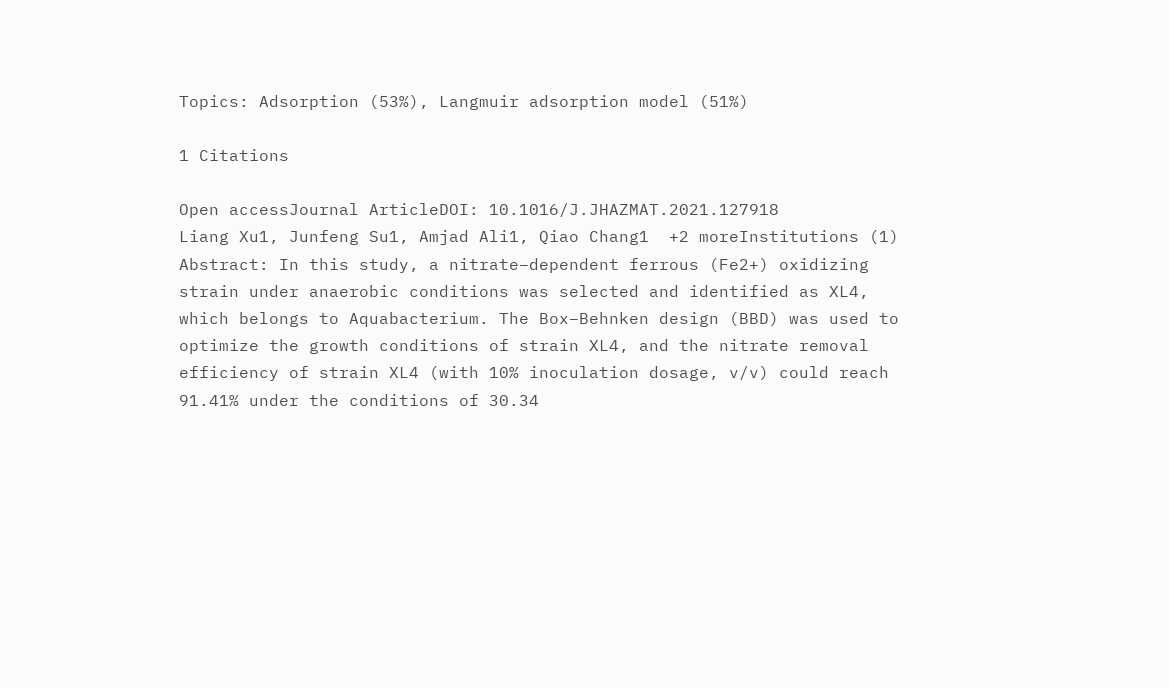Topics: Adsorption (53%), Langmuir adsorption model (51%)

1 Citations

Open accessJournal ArticleDOI: 10.1016/J.JHAZMAT.2021.127918
Liang Xu1, Junfeng Su1, Amjad Ali1, Qiao Chang1  +2 moreInstitutions (1)
Abstract: In this study, a nitrate–dependent ferrous (Fe2+) oxidizing strain under anaerobic conditions was selected and identified as XL4, which belongs to Aquabacterium. The Box–Behnken design (BBD) was used to optimize the growth conditions of strain XL4, and the nitrate removal efficiency of strain XL4 (with 10% inoculation dosage, v/v) could reach 91.41% under the conditions of 30.34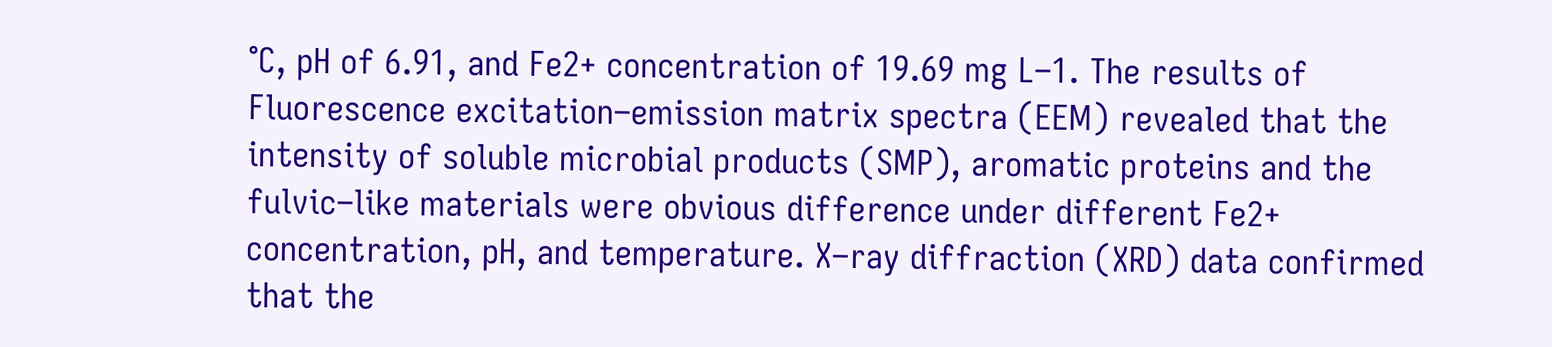℃, pH of 6.91, and Fe2+ concentration of 19.69 mg L–1. The results of Fluorescence excitation–emission matrix spectra (EEM) revealed that the intensity of soluble microbial products (SMP), aromatic proteins and the fulvic–like materials were obvious difference under different Fe2+ concentration, pH, and temperature. X–ray diffraction (XRD) data confirmed that the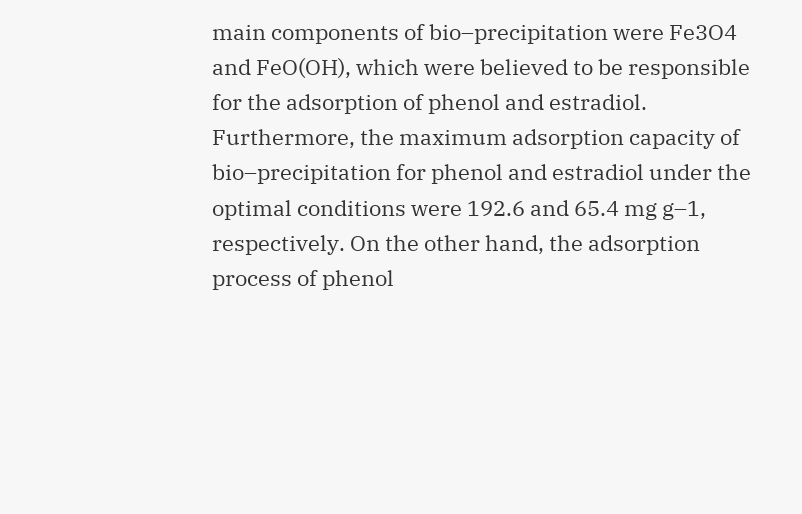main components of bio–precipitation were Fe3O4 and FeO(OH), which were believed to be responsible for the adsorption of phenol and estradiol. Furthermore, the maximum adsorption capacity of bio–precipitation for phenol and estradiol under the optimal conditions were 192.6 and 65.4 mg g–1, respectively. On the other hand, the adsorption process of phenol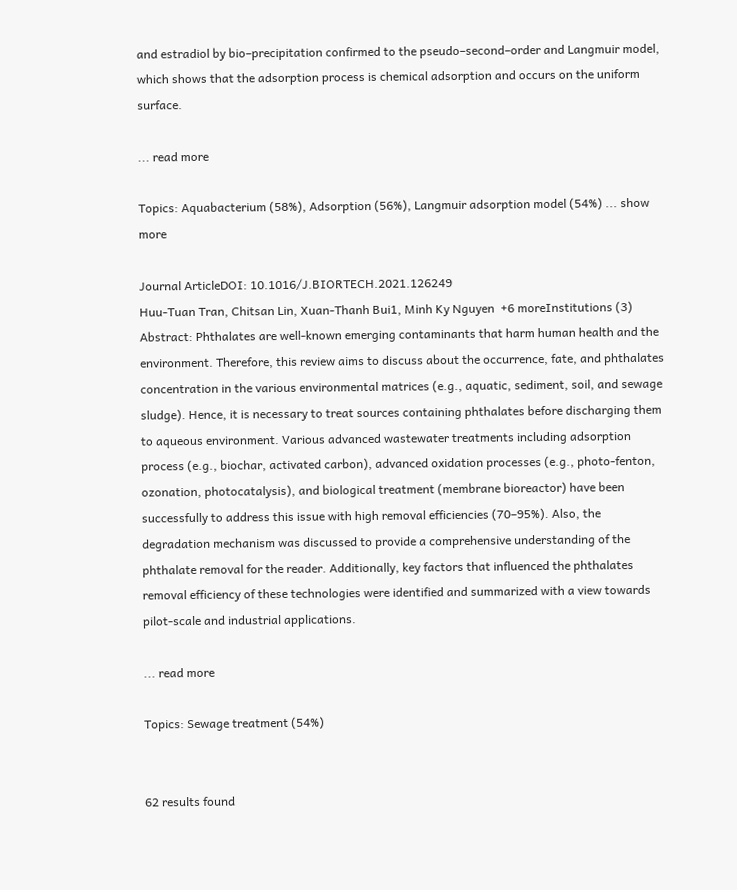and estradiol by bio–precipitation confirmed to the pseudo–second–order and Langmuir model, which shows that the adsorption process is chemical adsorption and occurs on the uniform surface.

... read more

Topics: Aquabacterium (58%), Adsorption (56%), Langmuir adsorption model (54%) ... show more

Journal ArticleDOI: 10.1016/J.BIORTECH.2021.126249
Huu-Tuan Tran, Chitsan Lin, Xuan-Thanh Bui1, Minh Ky Nguyen  +6 moreInstitutions (3)
Abstract: Phthalates are well-known emerging contaminants that harm human health and the environment. Therefore, this review aims to discuss about the occurrence, fate, and phthalates concentration in the various environmental matrices (e.g., aquatic, sediment, soil, and sewage sludge). Hence, it is necessary to treat sources containing phthalates before discharging them to aqueous environment. Various advanced wastewater treatments including adsorption process (e.g., biochar, activated carbon), advanced oxidation processes (e.g., photo-fenton, ozonation, photocatalysis), and biological treatment (membrane bioreactor) have been successfully to address this issue with high removal efficiencies (70–95%). Also, the degradation mechanism was discussed to provide a comprehensive understanding of the phthalate removal for the reader. Additionally, key factors that influenced the phthalates removal efficiency of these technologies were identified and summarized with a view towards pilot-scale and industrial applications.

... read more

Topics: Sewage treatment (54%)


62 results found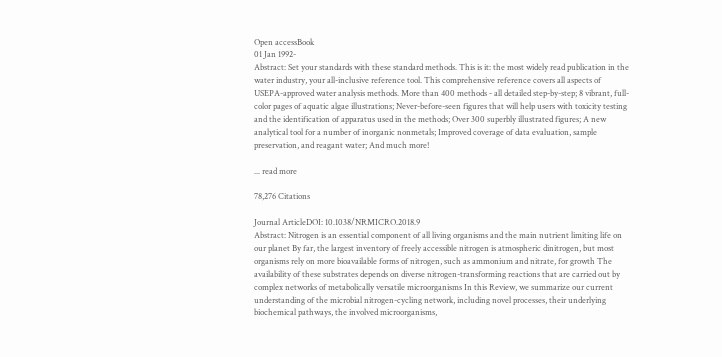Open accessBook
01 Jan 1992-
Abstract: Set your standards with these standard methods. This is it: the most widely read publication in the water industry, your all-inclusive reference tool. This comprehensive reference covers all aspects of USEPA-approved water analysis methods. More than 400 methods - all detailed step-by-step; 8 vibrant, full-color pages of aquatic algae illustrations; Never-before-seen figures that will help users with toxicity testing and the identification of apparatus used in the methods; Over 300 superbly illustrated figures; A new analytical tool for a number of inorganic nonmetals; Improved coverage of data evaluation, sample preservation, and reagant water; And much more!

... read more

78,276 Citations

Journal ArticleDOI: 10.1038/NRMICRO.2018.9
Abstract: Nitrogen is an essential component of all living organisms and the main nutrient limiting life on our planet By far, the largest inventory of freely accessible nitrogen is atmospheric dinitrogen, but most organisms rely on more bioavailable forms of nitrogen, such as ammonium and nitrate, for growth The availability of these substrates depends on diverse nitrogen-transforming reactions that are carried out by complex networks of metabolically versatile microorganisms In this Review, we summarize our current understanding of the microbial nitrogen-cycling network, including novel processes, their underlying biochemical pathways, the involved microorganisms,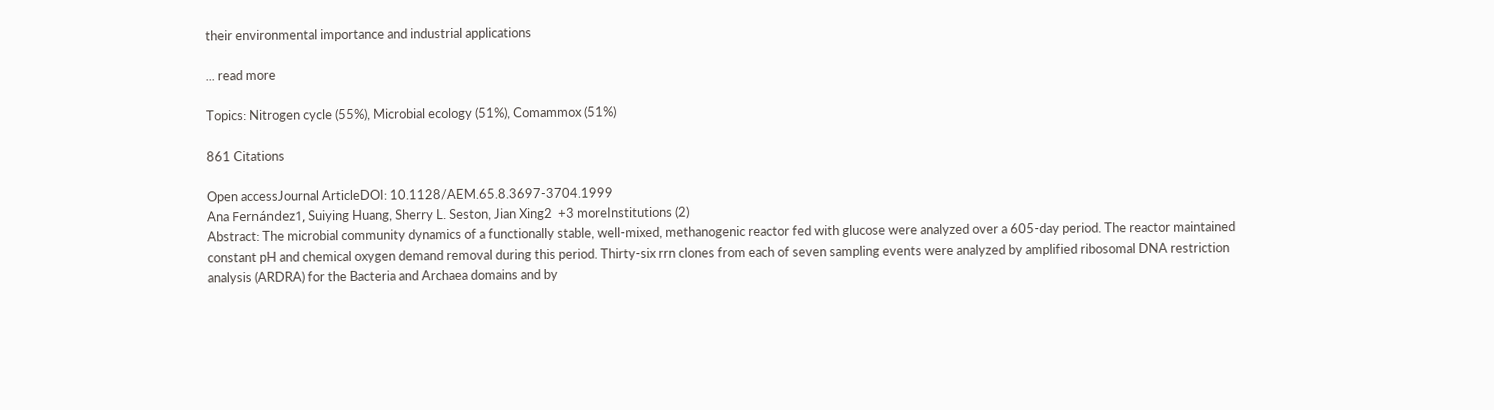their environmental importance and industrial applications

... read more

Topics: Nitrogen cycle (55%), Microbial ecology (51%), Comammox (51%)

861 Citations

Open accessJournal ArticleDOI: 10.1128/AEM.65.8.3697-3704.1999
Ana Fernández1, Suiying Huang, Sherry L. Seston, Jian Xing2  +3 moreInstitutions (2)
Abstract: The microbial community dynamics of a functionally stable, well-mixed, methanogenic reactor fed with glucose were analyzed over a 605-day period. The reactor maintained constant pH and chemical oxygen demand removal during this period. Thirty-six rrn clones from each of seven sampling events were analyzed by amplified ribosomal DNA restriction analysis (ARDRA) for the Bacteria and Archaea domains and by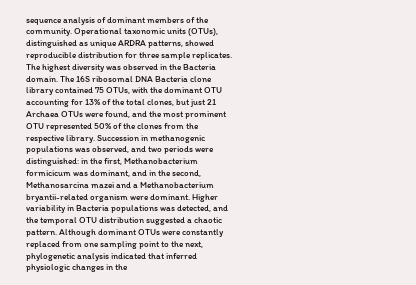sequence analysis of dominant members of the community. Operational taxonomic units (OTUs), distinguished as unique ARDRA patterns, showed reproducible distribution for three sample replicates. The highest diversity was observed in the Bacteria domain. The 16S ribosomal DNA Bacteria clone library contained 75 OTUs, with the dominant OTU accounting for 13% of the total clones, but just 21 Archaea OTUs were found, and the most prominent OTU represented 50% of the clones from the respective library. Succession in methanogenic populations was observed, and two periods were distinguished: in the first, Methanobacterium formicicum was dominant, and in the second, Methanosarcina mazei and a Methanobacterium bryantii-related organism were dominant. Higher variability in Bacteria populations was detected, and the temporal OTU distribution suggested a chaotic pattern. Although dominant OTUs were constantly replaced from one sampling point to the next, phylogenetic analysis indicated that inferred physiologic changes in the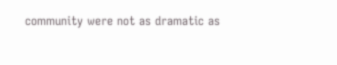community were not as dramatic as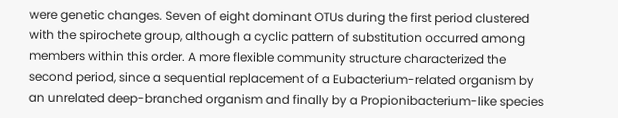were genetic changes. Seven of eight dominant OTUs during the first period clustered with the spirochete group, although a cyclic pattern of substitution occurred among members within this order. A more flexible community structure characterized the second period, since a sequential replacement of a Eubacterium-related organism by an unrelated deep-branched organism and finally by a Propionibacterium-like species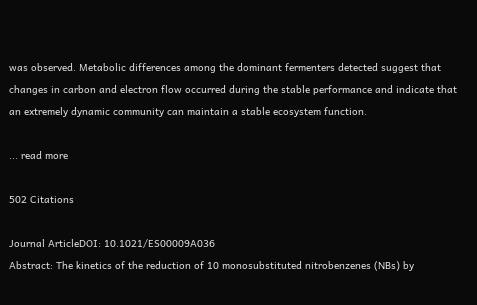was observed. Metabolic differences among the dominant fermenters detected suggest that changes in carbon and electron flow occurred during the stable performance and indicate that an extremely dynamic community can maintain a stable ecosystem function.

... read more

502 Citations

Journal ArticleDOI: 10.1021/ES00009A036
Abstract: The kinetics of the reduction of 10 monosubstituted nitrobenzenes (NBs) by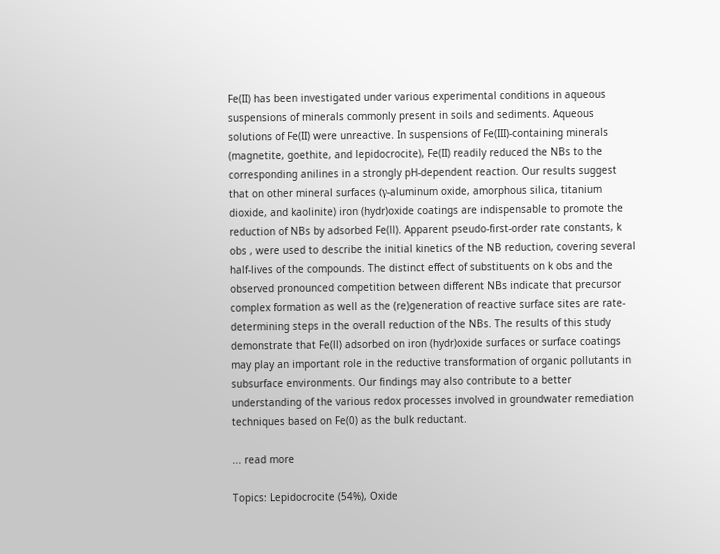Fe(II) has been investigated under various experimental conditions in aqueous suspensions of minerals commonly present in soils and sediments. Aqueous solutions of Fe(II) were unreactive. In suspensions of Fe(III)-containing minerals (magnetite, goethite, and lepidocrocite), Fe(II) readily reduced the NBs to the corresponding anilines in a strongly pH-dependent reaction. Our results suggest that on other mineral surfaces (γ-aluminum oxide, amorphous silica, titanium dioxide, and kaolinite) iron (hydr)oxide coatings are indispensable to promote the reduction of NBs by adsorbed Fe(ll). Apparent pseudo-first-order rate constants, k obs , were used to describe the initial kinetics of the NB reduction, covering several half-lives of the compounds. The distinct effect of substituents on k obs and the observed pronounced competition between different NBs indicate that precursor complex formation as well as the (re)generation of reactive surface sites are rate-determining steps in the overall reduction of the NBs. The results of this study demonstrate that Fe(ll) adsorbed on iron (hydr)oxide surfaces or surface coatings may play an important role in the reductive transformation of organic pollutants in subsurface environments. Our findings may also contribute to a better understanding of the various redox processes involved in groundwater remediation techniques based on Fe(0) as the bulk reductant.

... read more

Topics: Lepidocrocite (54%), Oxide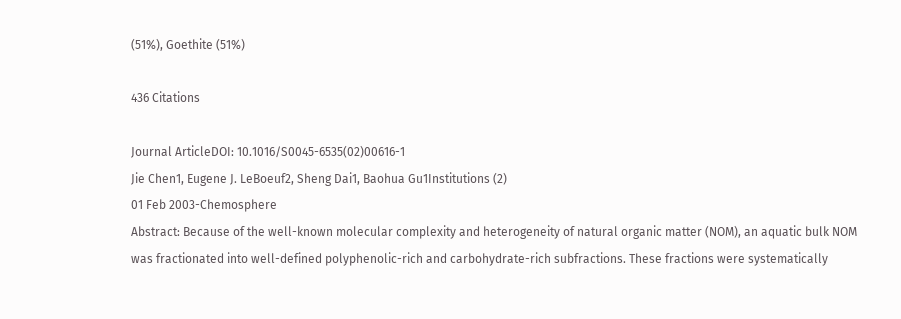(51%), Goethite (51%)

436 Citations

Journal ArticleDOI: 10.1016/S0045-6535(02)00616-1
Jie Chen1, Eugene J. LeBoeuf2, Sheng Dai1, Baohua Gu1Institutions (2)
01 Feb 2003-Chemosphere
Abstract: Because of the well-known molecular complexity and heterogeneity of natural organic matter (NOM), an aquatic bulk NOM was fractionated into well-defined polyphenolic-rich and carbohydrate-rich subfractions. These fractions were systematically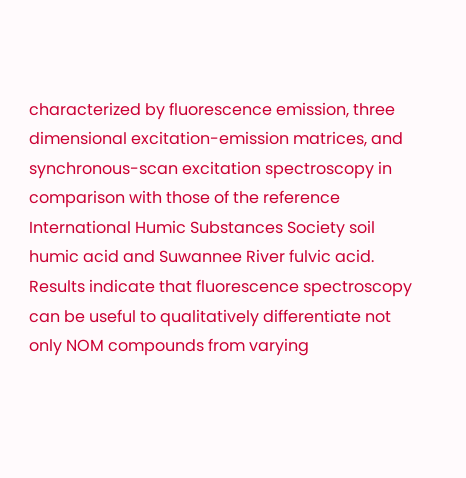characterized by fluorescence emission, three dimensional excitation-emission matrices, and synchronous-scan excitation spectroscopy in comparison with those of the reference International Humic Substances Society soil humic acid and Suwannee River fulvic acid. Results indicate that fluorescence spectroscopy can be useful to qualitatively differentiate not only NOM compounds from varying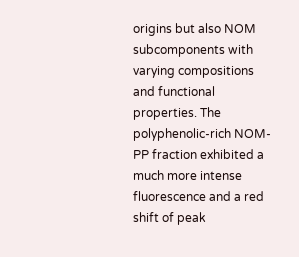origins but also NOM subcomponents with varying compositions and functional properties. The polyphenolic-rich NOM-PP fraction exhibited a much more intense fluorescence and a red shift of peak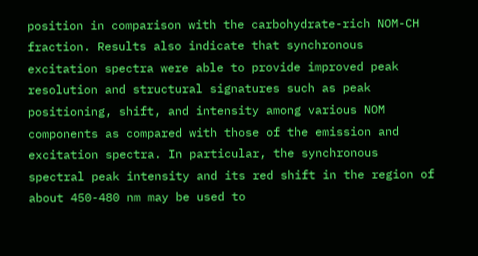position in comparison with the carbohydrate-rich NOM-CH fraction. Results also indicate that synchronous excitation spectra were able to provide improved peak resolution and structural signatures such as peak positioning, shift, and intensity among various NOM components as compared with those of the emission and excitation spectra. In particular, the synchronous spectral peak intensity and its red shift in the region of about 450-480 nm may be used to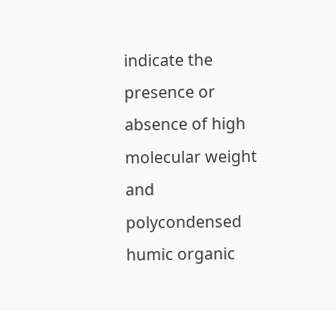indicate the presence or absence of high molecular weight and polycondensed humic organic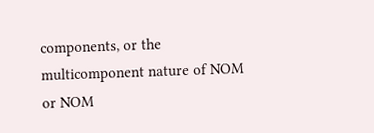components, or the multicomponent nature of NOM or NOM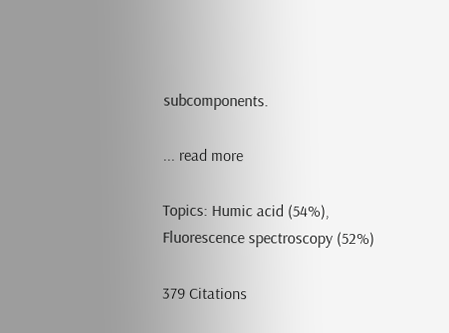subcomponents.

... read more

Topics: Humic acid (54%), Fluorescence spectroscopy (52%)

379 Citations